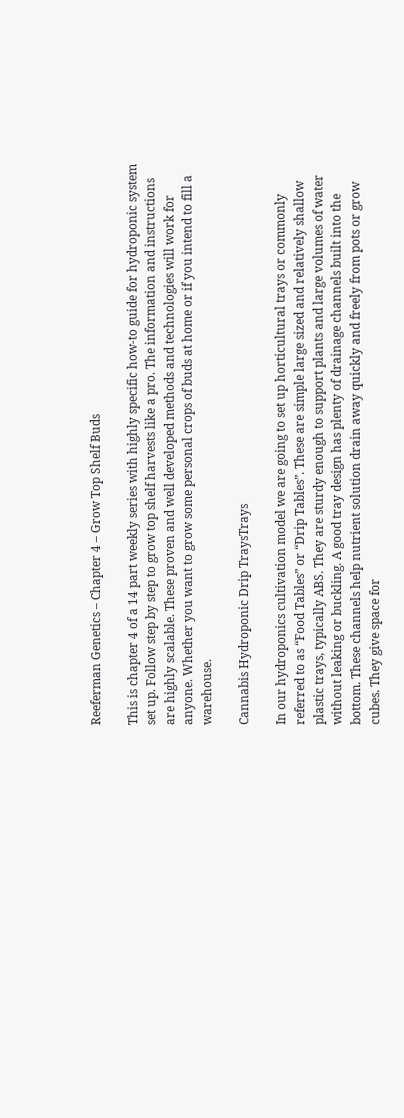Reeferman Genetics – Chapter 4 – Grow Top Shelf Buds

This is chapter 4 of a 14 part weekly series with highly specific how-to guide for hydroponic system set up. Follow step by step to grow top shelf harvests like a pro. The information and instructions are highly scalable. These proven and well developed methods and technologies will work for anyone. Whether you want to grow some personal crops of buds at home or if you intend to fill a warehouse.

Cannabis Hydroponic Drip TraysTrays

In our hydroponics cultivation model we are going to set up horticultural trays or commonly referred to as “Food Tables” or “Drip Tables”. These are simple large sized and relatively shallow plastic trays, typically ABS. They are sturdy enough to support plants and large volumes of water without leaking or buckling. A good tray design has plenty of drainage channels built into the bottom. These channels help nutrient solution drain away quickly and freely from pots or grow cubes. They give space for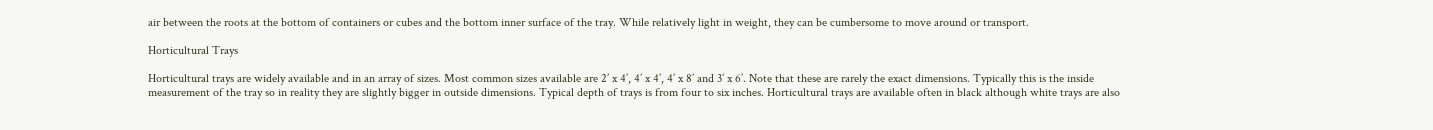air between the roots at the bottom of containers or cubes and the bottom inner surface of the tray. While relatively light in weight, they can be cumbersome to move around or transport.

Horticultural Trays

Horticultural trays are widely available and in an array of sizes. Most common sizes available are 2’ x 4’, 4’ x 4’, 4’ x 8’ and 3’ x 6’. Note that these are rarely the exact dimensions. Typically this is the inside measurement of the tray so in reality they are slightly bigger in outside dimensions. Typical depth of trays is from four to six inches. Horticultural trays are available often in black although white trays are also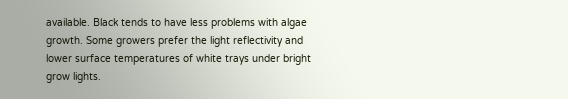available. Black tends to have less problems with algae growth. Some growers prefer the light reflectivity and lower surface temperatures of white trays under bright grow lights.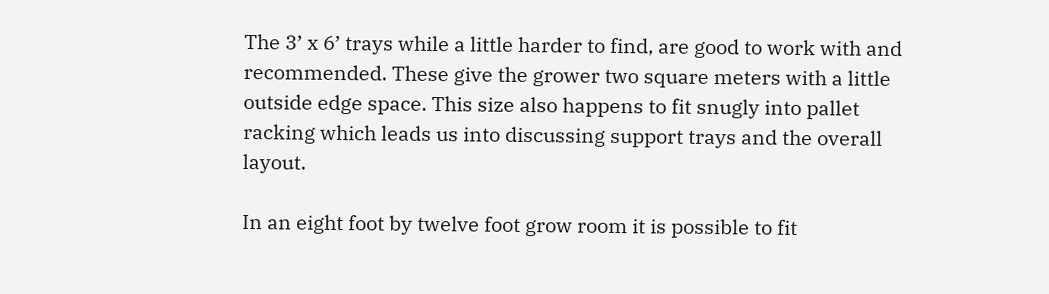The 3’ x 6’ trays while a little harder to find, are good to work with and recommended. These give the grower two square meters with a little outside edge space. This size also happens to fit snugly into pallet racking which leads us into discussing support trays and the overall layout.

In an eight foot by twelve foot grow room it is possible to fit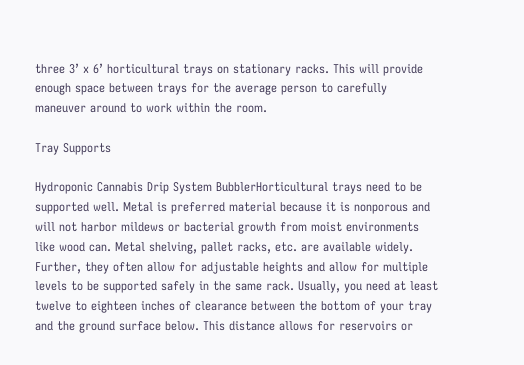three 3’ x 6’ horticultural trays on stationary racks. This will provide enough space between trays for the average person to carefully maneuver around to work within the room.

Tray Supports

Hydroponic Cannabis Drip System BubblerHorticultural trays need to be supported well. Metal is preferred material because it is nonporous and will not harbor mildews or bacterial growth from moist environments like wood can. Metal shelving, pallet racks, etc. are available widely. Further, they often allow for adjustable heights and allow for multiple levels to be supported safely in the same rack. Usually, you need at least twelve to eighteen inches of clearance between the bottom of your tray and the ground surface below. This distance allows for reservoirs or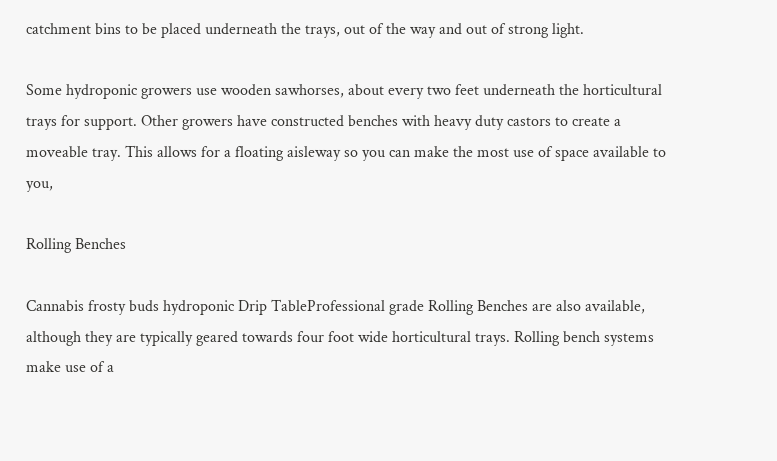catchment bins to be placed underneath the trays, out of the way and out of strong light.

Some hydroponic growers use wooden sawhorses, about every two feet underneath the horticultural trays for support. Other growers have constructed benches with heavy duty castors to create a moveable tray. This allows for a floating aisleway so you can make the most use of space available to you,

Rolling Benches

Cannabis frosty buds hydroponic Drip TableProfessional grade Rolling Benches are also available, although they are typically geared towards four foot wide horticultural trays. Rolling bench systems make use of a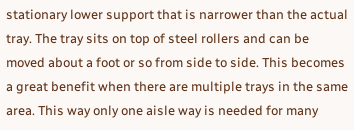stationary lower support that is narrower than the actual tray. The tray sits on top of steel rollers and can be moved about a foot or so from side to side. This becomes a great benefit when there are multiple trays in the same area. This way only one aisle way is needed for many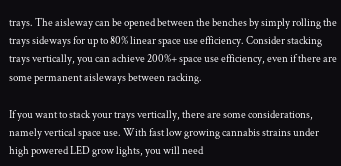trays. The aisleway can be opened between the benches by simply rolling the trays sideways for up to 80% linear space use efficiency. Consider stacking trays vertically, you can achieve 200%+ space use efficiency, even if there are some permanent aisleways between racking.

If you want to stack your trays vertically, there are some considerations, namely vertical space use. With fast low growing cannabis strains under high powered LED grow lights, you will need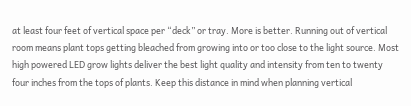at least four feet of vertical space per “deck” or tray. More is better. Running out of vertical room means plant tops getting bleached from growing into or too close to the light source. Most high powered LED grow lights deliver the best light quality and intensity from ten to twenty four inches from the tops of plants. Keep this distance in mind when planning vertical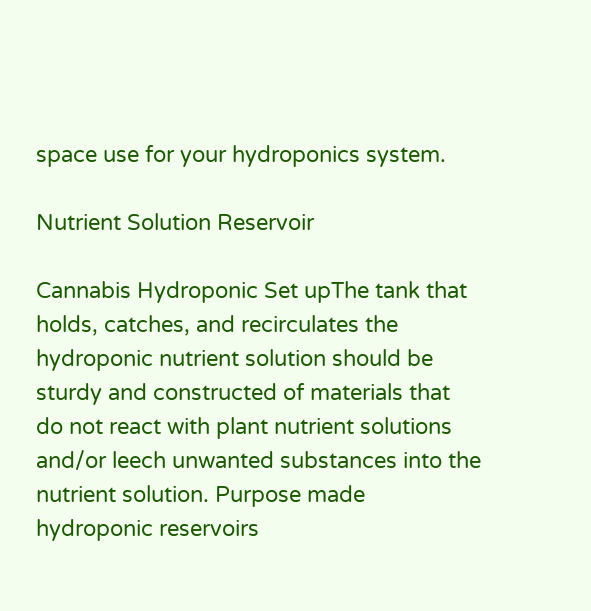space use for your hydroponics system.

Nutrient Solution Reservoir

Cannabis Hydroponic Set upThe tank that holds, catches, and recirculates the hydroponic nutrient solution should be sturdy and constructed of materials that do not react with plant nutrient solutions and/or leech unwanted substances into the nutrient solution. Purpose made hydroponic reservoirs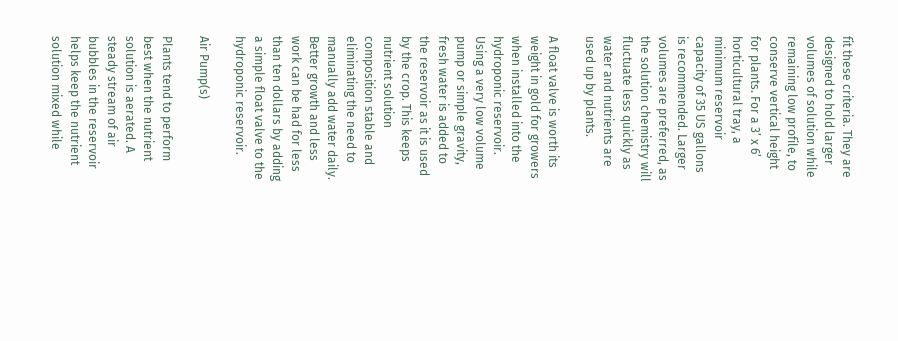fit these criteria. They are designed to hold larger volumes of solution while remaining low profile, to conserve vertical height for plants. For a 3’ x 6’ horticultural tray, a minimum reservoir capacity of 35 US gallons is recommended. Larger volumes are preferred, as the solution chemistry will fluctuate less quickly as water and nutrients are used up by plants.

A float valve is worth its weight in gold for growers when installed into the hydroponic reservoir. Using a very low volume pump or simple gravity, fresh water is added to the reservoir as it is used by the crop. This keeps nutrient solution composition stable and eliminating the need to manually add water daily. Better growth and less work can be had for less than ten dollars by adding a simple float valve to the hydroponic reservoir.

Air Pump(s)

Plants tend to perform best when the nutrient solution is aerated. A steady stream of air bubbles in the reservoir helps keep the nutrient solution mixed while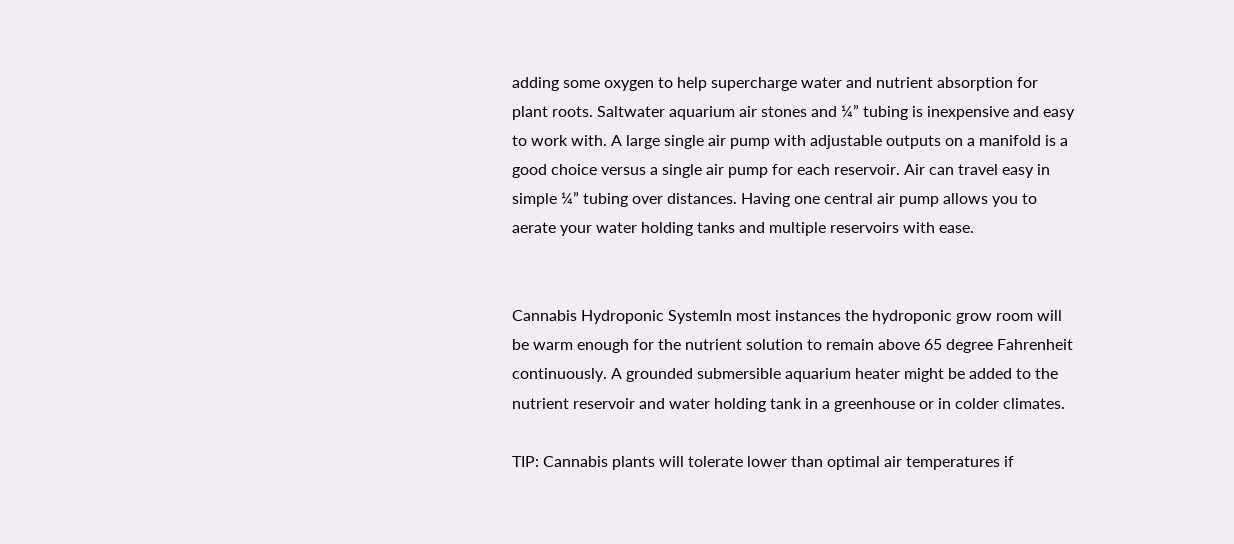adding some oxygen to help supercharge water and nutrient absorption for plant roots. Saltwater aquarium air stones and ¼” tubing is inexpensive and easy to work with. A large single air pump with adjustable outputs on a manifold is a good choice versus a single air pump for each reservoir. Air can travel easy in simple ¼” tubing over distances. Having one central air pump allows you to aerate your water holding tanks and multiple reservoirs with ease.


Cannabis Hydroponic SystemIn most instances the hydroponic grow room will be warm enough for the nutrient solution to remain above 65 degree Fahrenheit continuously. A grounded submersible aquarium heater might be added to the nutrient reservoir and water holding tank in a greenhouse or in colder climates.

TIP: Cannabis plants will tolerate lower than optimal air temperatures if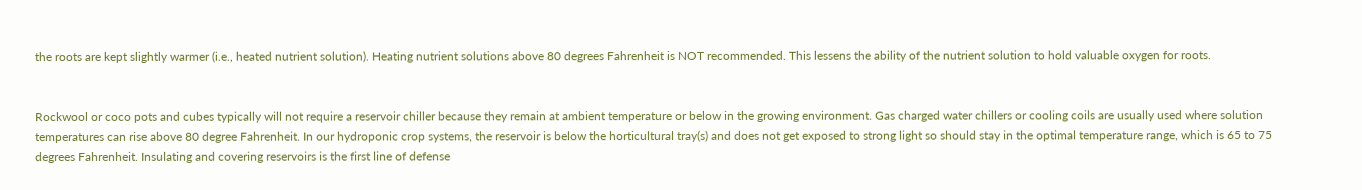the roots are kept slightly warmer (i.e., heated nutrient solution). Heating nutrient solutions above 80 degrees Fahrenheit is NOT recommended. This lessens the ability of the nutrient solution to hold valuable oxygen for roots.


Rockwool or coco pots and cubes typically will not require a reservoir chiller because they remain at ambient temperature or below in the growing environment. Gas charged water chillers or cooling coils are usually used where solution temperatures can rise above 80 degree Fahrenheit. In our hydroponic crop systems, the reservoir is below the horticultural tray(s) and does not get exposed to strong light so should stay in the optimal temperature range, which is 65 to 75 degrees Fahrenheit. Insulating and covering reservoirs is the first line of defense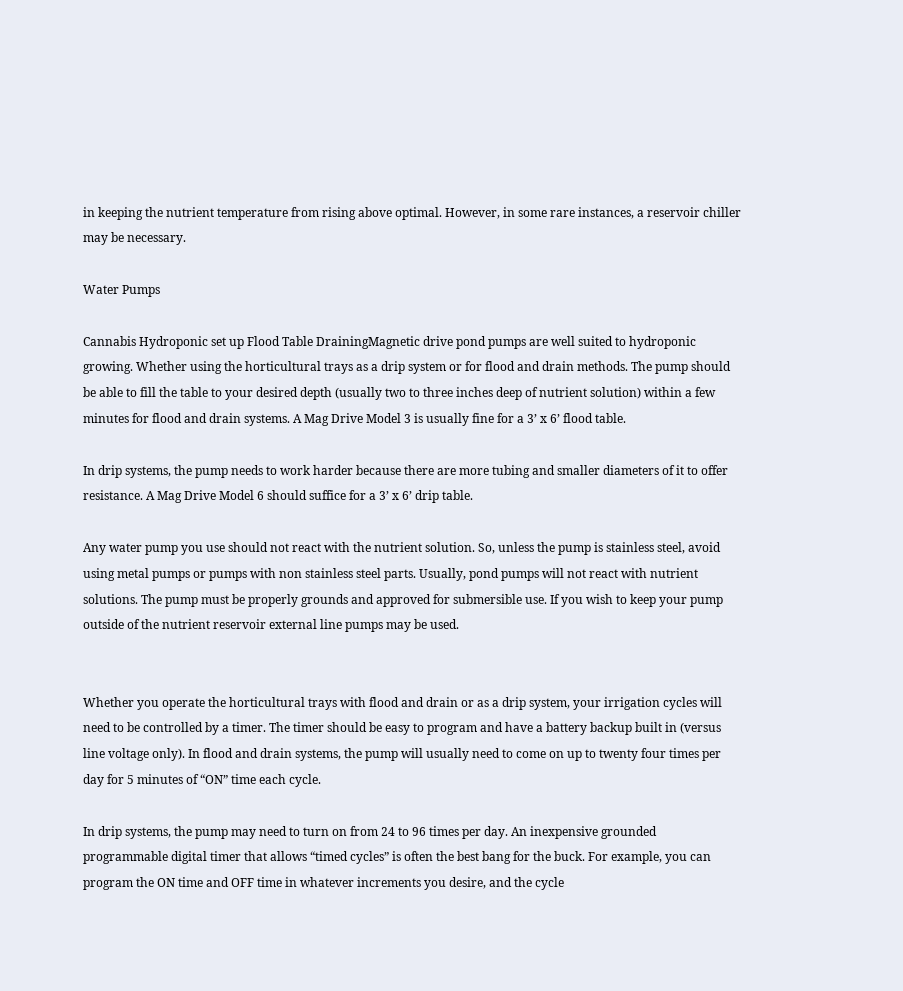in keeping the nutrient temperature from rising above optimal. However, in some rare instances, a reservoir chiller may be necessary.

Water Pumps

Cannabis Hydroponic set up Flood Table DrainingMagnetic drive pond pumps are well suited to hydroponic growing. Whether using the horticultural trays as a drip system or for flood and drain methods. The pump should be able to fill the table to your desired depth (usually two to three inches deep of nutrient solution) within a few minutes for flood and drain systems. A Mag Drive Model 3 is usually fine for a 3’ x 6’ flood table.

In drip systems, the pump needs to work harder because there are more tubing and smaller diameters of it to offer resistance. A Mag Drive Model 6 should suffice for a 3’ x 6’ drip table.

Any water pump you use should not react with the nutrient solution. So, unless the pump is stainless steel, avoid using metal pumps or pumps with non stainless steel parts. Usually, pond pumps will not react with nutrient solutions. The pump must be properly grounds and approved for submersible use. If you wish to keep your pump outside of the nutrient reservoir external line pumps may be used.


Whether you operate the horticultural trays with flood and drain or as a drip system, your irrigation cycles will need to be controlled by a timer. The timer should be easy to program and have a battery backup built in (versus line voltage only). In flood and drain systems, the pump will usually need to come on up to twenty four times per day for 5 minutes of “ON” time each cycle.

In drip systems, the pump may need to turn on from 24 to 96 times per day. An inexpensive grounded programmable digital timer that allows “timed cycles” is often the best bang for the buck. For example, you can program the ON time and OFF time in whatever increments you desire, and the cycle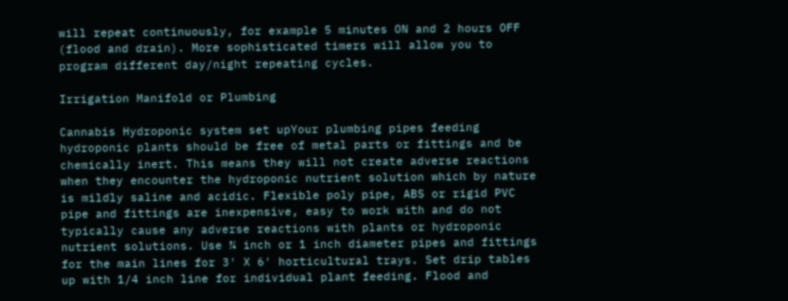will repeat continuously, for example 5 minutes ON and 2 hours OFF (flood and drain). More sophisticated timers will allow you to program different day/night repeating cycles.

Irrigation Manifold or Plumbing

Cannabis Hydroponic system set upYour plumbing pipes feeding hydroponic plants should be free of metal parts or fittings and be chemically inert. This means they will not create adverse reactions when they encounter the hydroponic nutrient solution which by nature is mildly saline and acidic. Flexible poly pipe, ABS or rigid PVC pipe and fittings are inexpensive, easy to work with and do not typically cause any adverse reactions with plants or hydroponic nutrient solutions. Use ¾ inch or 1 inch diameter pipes and fittings for the main lines for 3′ X 6′ horticultural trays. Set drip tables up with 1/4 inch line for individual plant feeding. Flood and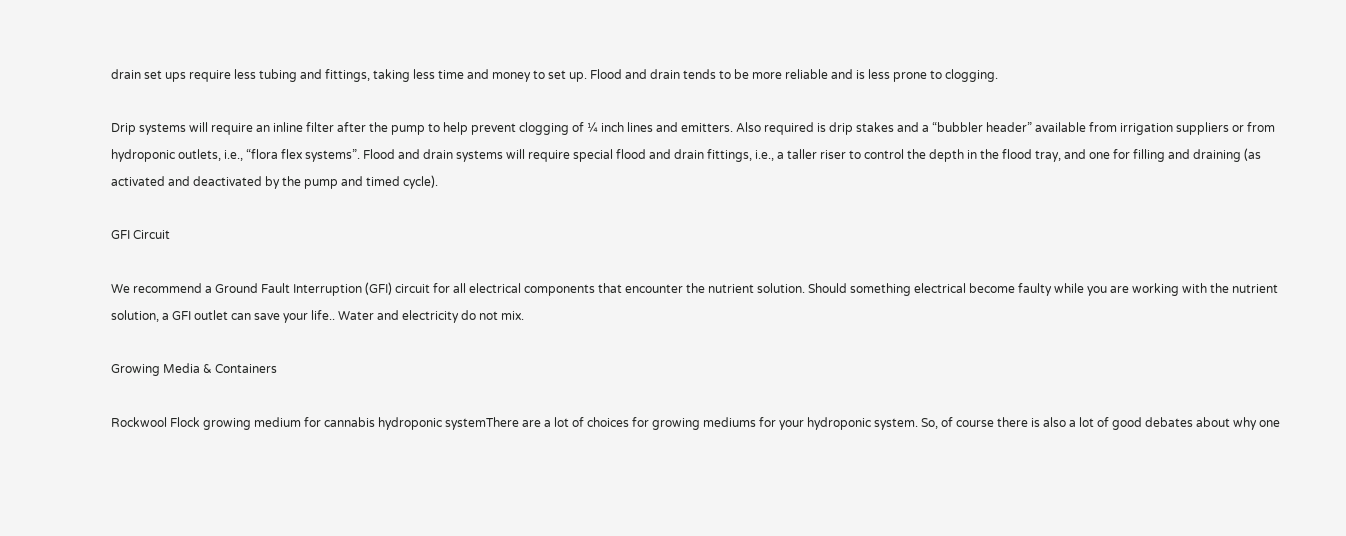drain set ups require less tubing and fittings, taking less time and money to set up. Flood and drain tends to be more reliable and is less prone to clogging.

Drip systems will require an inline filter after the pump to help prevent clogging of ¼ inch lines and emitters. Also required is drip stakes and a “bubbler header” available from irrigation suppliers or from hydroponic outlets, i.e., “flora flex systems”. Flood and drain systems will require special flood and drain fittings, i.e., a taller riser to control the depth in the flood tray, and one for filling and draining (as activated and deactivated by the pump and timed cycle).

GFI Circuit

We recommend a Ground Fault Interruption (GFI) circuit for all electrical components that encounter the nutrient solution. Should something electrical become faulty while you are working with the nutrient solution, a GFI outlet can save your life.. Water and electricity do not mix.

Growing Media & Containers

Rockwool Flock growing medium for cannabis hydroponic systemThere are a lot of choices for growing mediums for your hydroponic system. So, of course there is also a lot of good debates about why one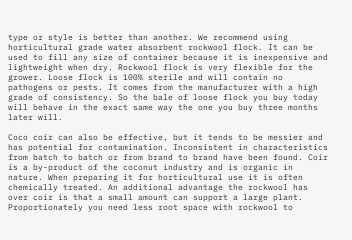type or style is better than another. We recommend using horticultural grade water absorbent rockwool flock. It can be used to fill any size of container because it is inexpensive and lightweight when dry. Rockwool flock is very flexible for the grower. Loose flock is 100% sterile and will contain no pathogens or pests. It comes from the manufacturer with a high grade of consistency. So the bale of loose flock you buy today will behave in the exact same way the one you buy three months later will.

Coco coir can also be effective, but it tends to be messier and has potential for contamination. Inconsistent in characteristics from batch to batch or from brand to brand have been found. Coir is a by-product of the coconut industry and is organic in nature. When preparing it for horticultural use it is often chemically treated. An additional advantage the rockwool has over coir is that a small amount can support a large plant. Proportionately you need less root space with rockwool to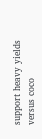support heavy yields versus coco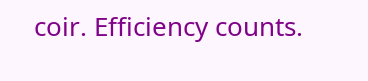coir. Efficiency counts.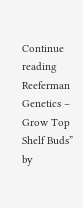Continue reading Reeferman Genetics – Grow Top Shelf Buds” by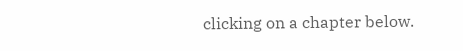clicking on a chapter below.